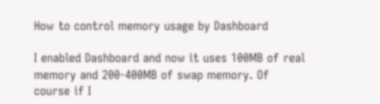How to control memory usage by Dashboard

I enabled Dashboard and now it uses 100MB of real memory and 200-400MB of swap memory. Of course if I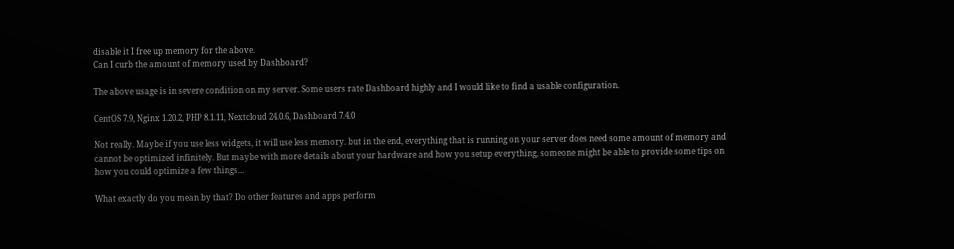disable it I free up memory for the above.
Can I curb the amount of memory used by Dashboard?

The above usage is in severe condition on my server. Some users rate Dashboard highly and I would like to find a usable configuration.

CentOS 7.9, Nginx 1.20.2, PHP 8.1.11, Nextcloud 24.0.6, Dashboard 7.4.0

Not really. Maybe if you use less widgets, it will use less memory. but in the end, everything that is running on your server does need some amount of memory and cannot be optimized infinitely. But maybe with more details about your hardware and how you setup everything, someone might be able to provide some tips on how you could optimize a few things…

What exactly do you mean by that? Do other features and apps perform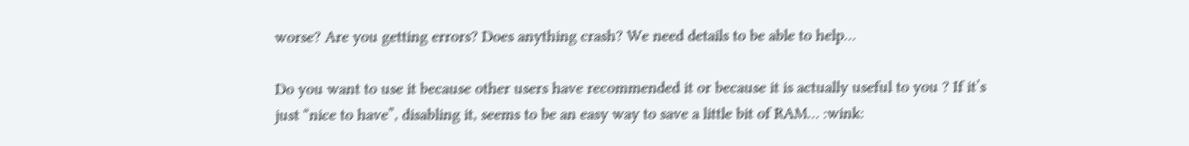worse? Are you getting errors? Does anything crash? We need details to be able to help…

Do you want to use it because other users have recommended it or because it is actually useful to you ? If it’s just “nice to have”, disabling it, seems to be an easy way to save a little bit of RAM… :wink: